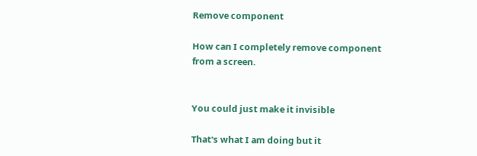Remove component

How can I completely remove component from a screen.


You could just make it invisible

That's what I am doing but it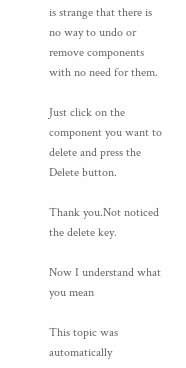is strange that there is no way to undo or remove components with no need for them.

Just click on the component you want to delete and press the Delete button.

Thank you.Not noticed the delete key.

Now I understand what you mean

This topic was automatically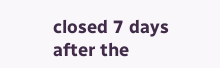closed 7 days after the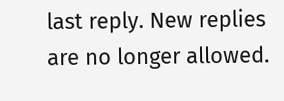last reply. New replies are no longer allowed.